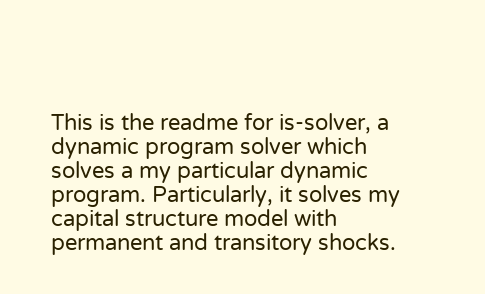This is the readme for is-solver, a dynamic program solver which solves a my particular dynamic program. Particularly, it solves my capital structure model with permanent and transitory shocks.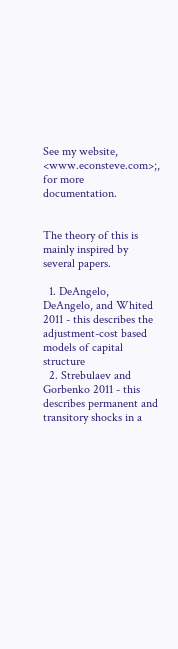See my website, <www.econsteve.com>;, for more documentation.


The theory of this is mainly inspired by several papers.

  1. DeAngelo, DeAngelo, and Whited 2011 - this describes the adjustment-cost based models of capital structure
  2. Strebulaev and Gorbenko 2011 - this describes permanent and transitory shocks in a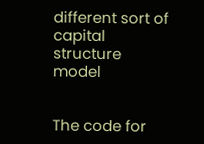different sort of capital structure model


The code for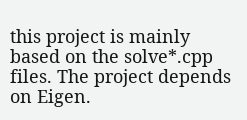this project is mainly based on the solve*.cpp files. The project depends on Eigen.